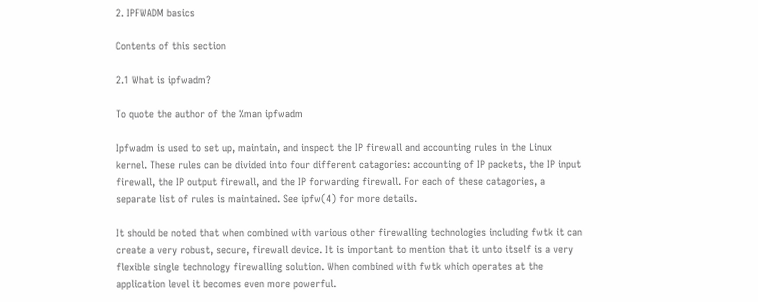2. IPFWADM basics

Contents of this section

2.1 What is ipfwadm?

To quote the author of the %man ipfwadm

Ipfwadm is used to set up, maintain, and inspect the IP firewall and accounting rules in the Linux kernel. These rules can be divided into four different catagories: accounting of IP packets, the IP input firewall, the IP output firewall, and the IP forwarding firewall. For each of these catagories, a separate list of rules is maintained. See ipfw(4) for more details.

It should be noted that when combined with various other firewalling technologies including fwtk it can create a very robust, secure, firewall device. It is important to mention that it unto itself is a very flexible single technology firewalling solution. When combined with fwtk which operates at the application level it becomes even more powerful.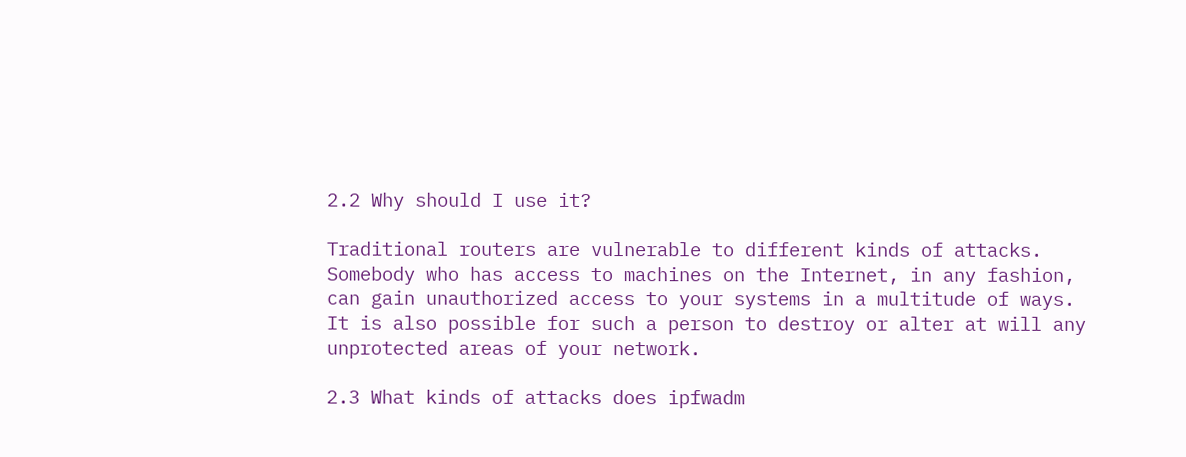2.2 Why should I use it?

Traditional routers are vulnerable to different kinds of attacks. Somebody who has access to machines on the Internet, in any fashion, can gain unauthorized access to your systems in a multitude of ways. It is also possible for such a person to destroy or alter at will any unprotected areas of your network.

2.3 What kinds of attacks does ipfwadm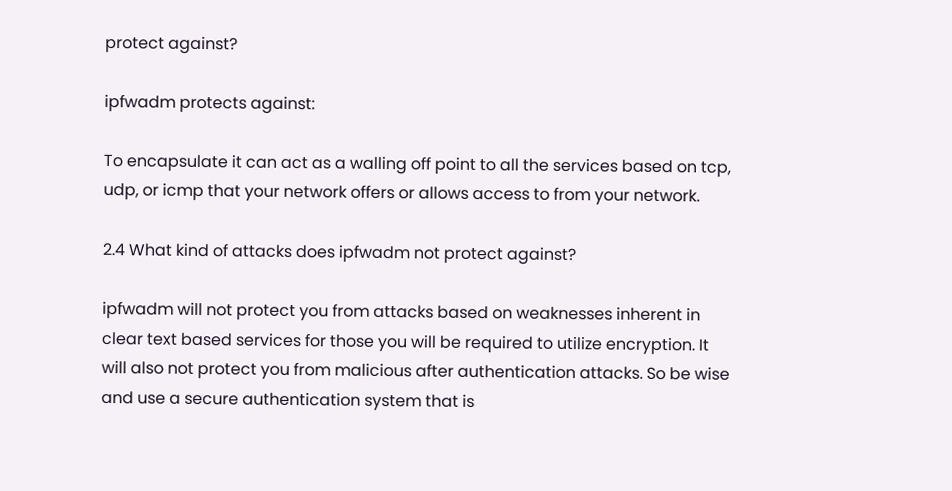protect against?

ipfwadm protects against:

To encapsulate it can act as a walling off point to all the services based on tcp, udp, or icmp that your network offers or allows access to from your network.

2.4 What kind of attacks does ipfwadm not protect against?

ipfwadm will not protect you from attacks based on weaknesses inherent in clear text based services for those you will be required to utilize encryption. It will also not protect you from malicious after authentication attacks. So be wise and use a secure authentication system that is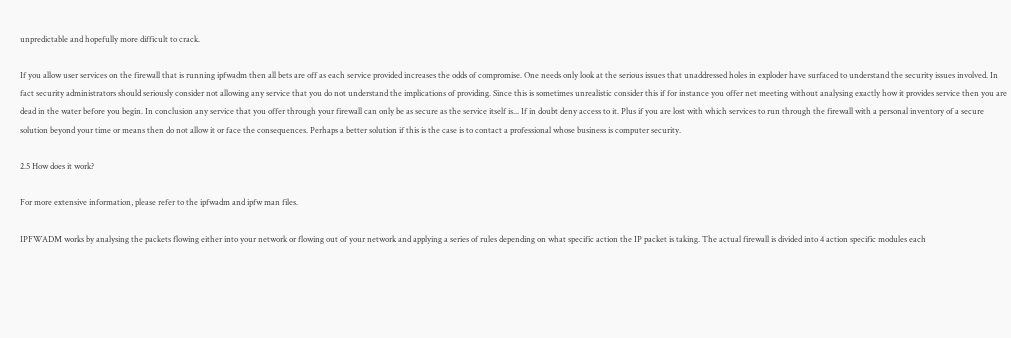unpredictable and hopefully more difficult to crack.

If you allow user services on the firewall that is running ipfwadm then all bets are off as each service provided increases the odds of compromise. One needs only look at the serious issues that unaddressed holes in exploder have surfaced to understand the security issues involved. In fact security administrators should seriously consider not allowing any service that you do not understand the implications of providing. Since this is sometimes unrealistic consider this if for instance you offer net meeting without analysing exactly how it provides service then you are dead in the water before you begin. In conclusion any service that you offer through your firewall can only be as secure as the service itself is... If in doubt deny access to it. Plus if you are lost with which services to run through the firewall with a personal inventory of a secure solution beyond your time or means then do not allow it or face the consequences. Perhaps a better solution if this is the case is to contact a professional whose business is computer security.

2.5 How does it work?

For more extensive information, please refer to the ipfwadm and ipfw man files.

IPFWADM works by analysing the packets flowing either into your network or flowing out of your network and applying a series of rules depending on what specific action the IP packet is taking. The actual firewall is divided into 4 action specific modules each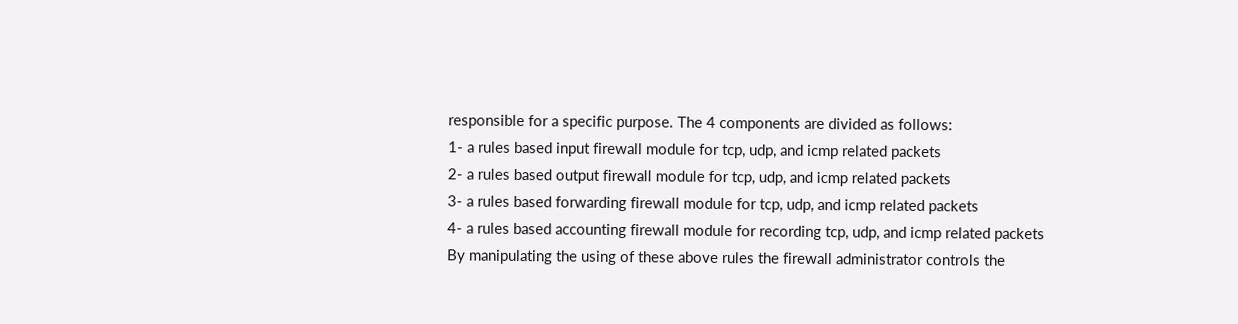responsible for a specific purpose. The 4 components are divided as follows:
1- a rules based input firewall module for tcp, udp, and icmp related packets
2- a rules based output firewall module for tcp, udp, and icmp related packets
3- a rules based forwarding firewall module for tcp, udp, and icmp related packets
4- a rules based accounting firewall module for recording tcp, udp, and icmp related packets
By manipulating the using of these above rules the firewall administrator controls the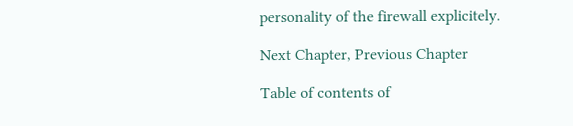personality of the firewall explicitely.

Next Chapter, Previous Chapter

Table of contents of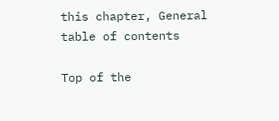this chapter, General table of contents

Top of the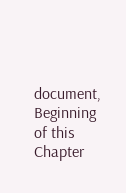document, Beginning of this Chapter